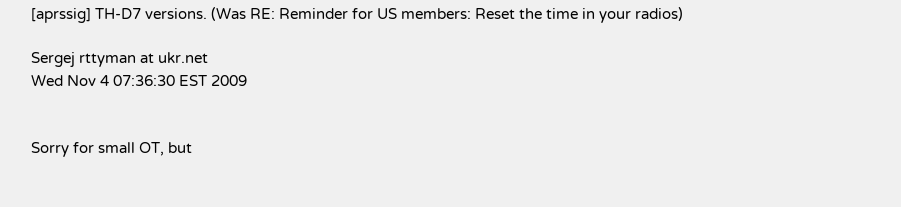[aprssig] TH-D7 versions. (Was RE: Reminder for US members: Reset the time in your radios)

Sergej rttyman at ukr.net
Wed Nov 4 07:36:30 EST 2009


Sorry for small OT, but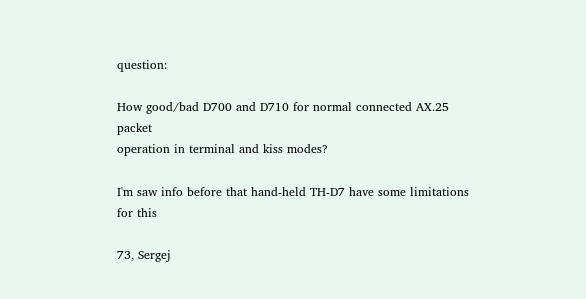question:

How good/bad D700 and D710 for normal connected AX.25 packet
operation in terminal and kiss modes?

I'm saw info before that hand-held TH-D7 have some limitations for this

73, Sergej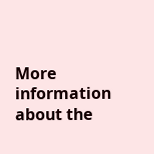More information about the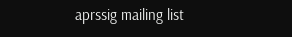aprssig mailing list